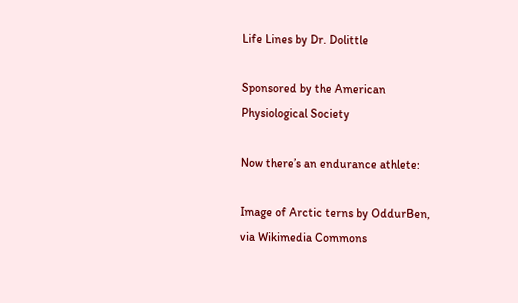Life Lines by Dr. Dolittle

Sponsored by the American Physiological Society

Now there’s an endurance athlete:

Image of Arctic terns by OddurBen, via Wikimedia Commons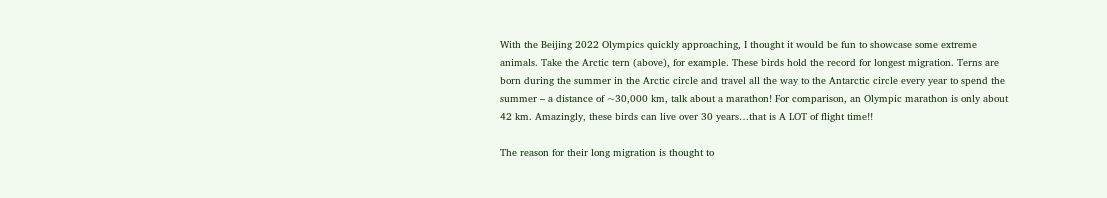With the Beijing 2022 Olympics quickly approaching, I thought it would be fun to showcase some extreme animals. Take the Arctic tern (above), for example. These birds hold the record for longest migration. Terns are born during the summer in the Arctic circle and travel all the way to the Antarctic circle every year to spend the summer – a distance of ~30,000 km, talk about a marathon! For comparison, an Olympic marathon is only about 42 km. Amazingly, these birds can live over 30 years…that is A LOT of flight time!!

The reason for their long migration is thought to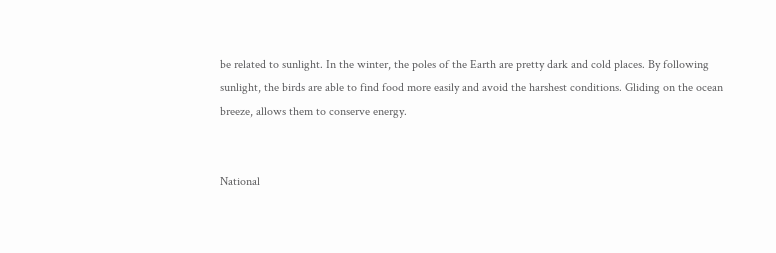be related to sunlight. In the winter, the poles of the Earth are pretty dark and cold places. By following sunlight, the birds are able to find food more easily and avoid the harshest conditions. Gliding on the ocean breeze, allows them to conserve energy.


National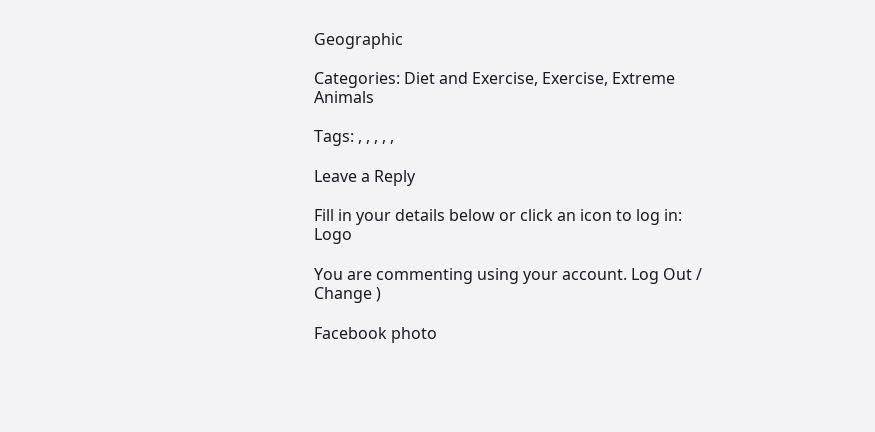Geographic

Categories: Diet and Exercise, Exercise, Extreme Animals

Tags: , , , , ,

Leave a Reply

Fill in your details below or click an icon to log in: Logo

You are commenting using your account. Log Out /  Change )

Facebook photo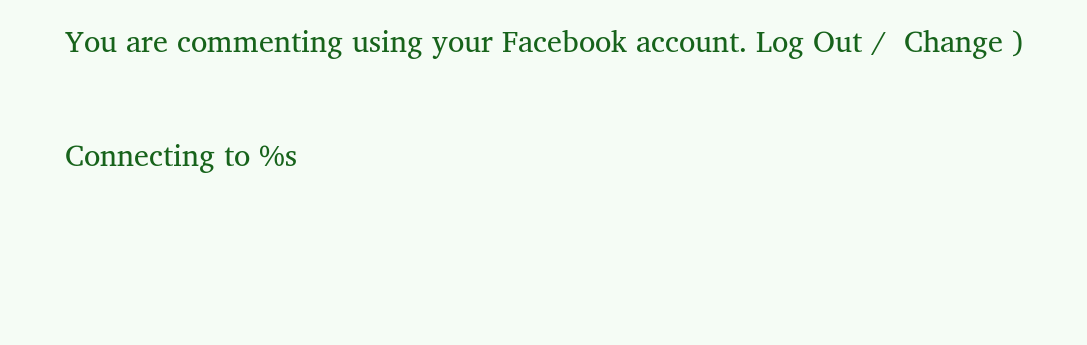You are commenting using your Facebook account. Log Out /  Change )

Connecting to %s